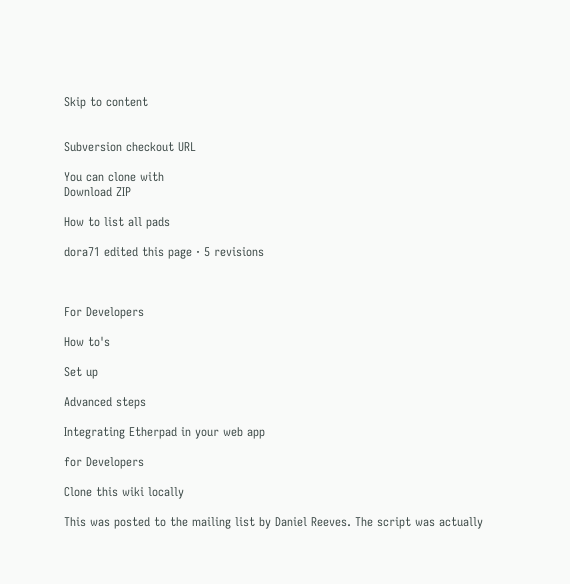Skip to content


Subversion checkout URL

You can clone with
Download ZIP

How to list all pads

dora71 edited this page · 5 revisions



For Developers

How to's

Set up

Advanced steps

Integrating Etherpad in your web app

for Developers

Clone this wiki locally

This was posted to the mailing list by Daniel Reeves. The script was actually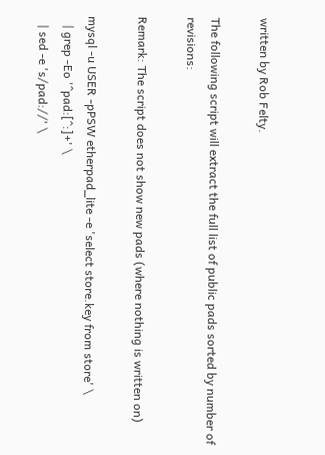written by Rob Felty.

The following script will extract the full list of public pads sorted by number of revisions:

Remark: The script does not show new pads (where nothing is written on)

mysql -u USER -pPSW etherpad_lite -e 'select store.key from store' \
   | grep -Eo '^pad:[^:]+' \
   | sed -e 's/pad://' \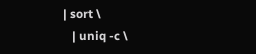| sort \
   | uniq -c \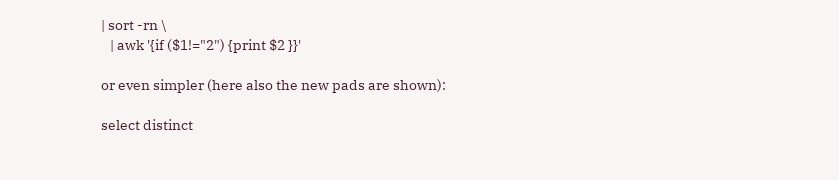| sort -rn \
   | awk '{if ($1!="2") {print $2 }}'

or even simpler (here also the new pads are shown):

select distinct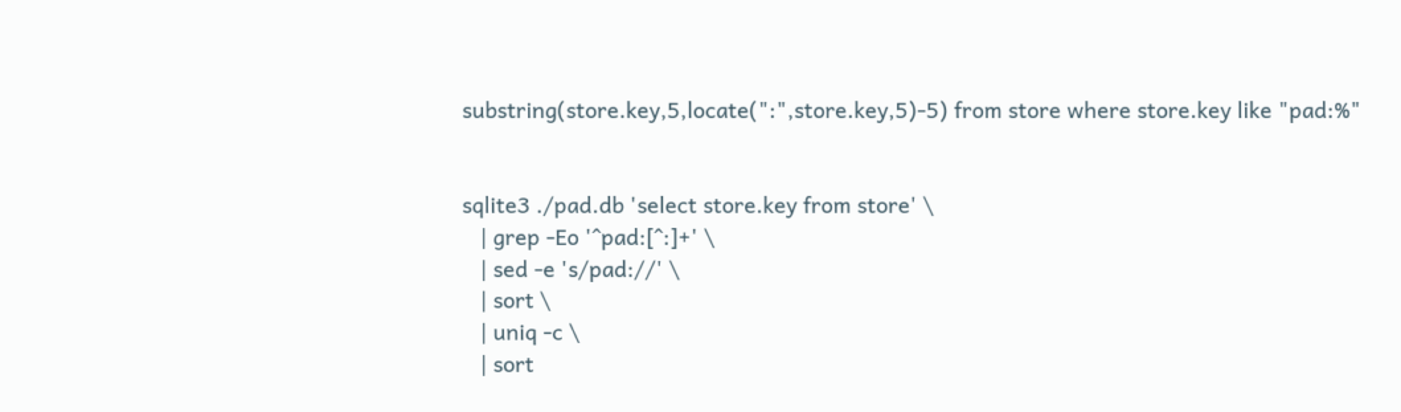substring(store.key,5,locate(":",store.key,5)-5) from store where store.key like "pad:%"


sqlite3 ./pad.db 'select store.key from store' \
   | grep -Eo '^pad:[^:]+' \
   | sed -e 's/pad://' \
   | sort \
   | uniq -c \
   | sort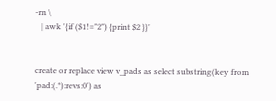-rn \
   | awk '{if ($1!="2") {print $2 }}'


create or replace view v_pads as select substring(key from 'pad:(.*):revs:0') as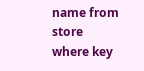name from store where key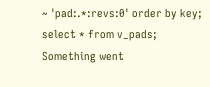~ 'pad:.*:revs:0' order by key;
select * from v_pads;
Something went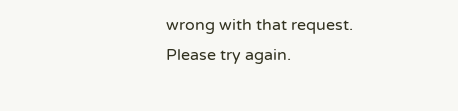wrong with that request. Please try again.